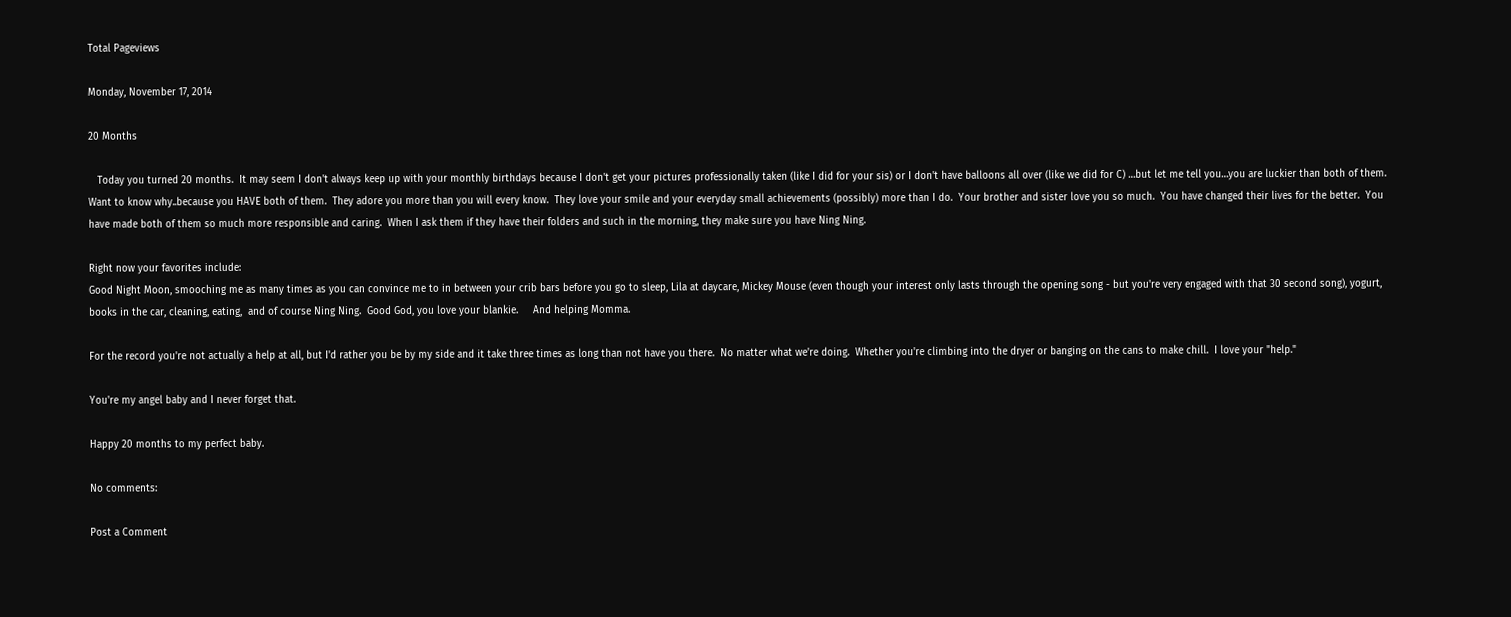Total Pageviews

Monday, November 17, 2014

20 Months

   Today you turned 20 months.  It may seem I don't always keep up with your monthly birthdays because I don't get your pictures professionally taken (like I did for your sis) or I don't have balloons all over (like we did for C) …but let me tell you…you are luckier than both of them.  Want to know why..because you HAVE both of them.  They adore you more than you will every know.  They love your smile and your everyday small achievements (possibly) more than I do.  Your brother and sister love you so much.  You have changed their lives for the better.  You have made both of them so much more responsible and caring.  When I ask them if they have their folders and such in the morning, they make sure you have Ning Ning.

Right now your favorites include:
Good Night Moon, smooching me as many times as you can convince me to in between your crib bars before you go to sleep, Lila at daycare, Mickey Mouse (even though your interest only lasts through the opening song - but you're very engaged with that 30 second song), yogurt, books in the car, cleaning, eating,  and of course Ning Ning.  Good God, you love your blankie.     And helping Momma.

For the record you're not actually a help at all, but I'd rather you be by my side and it take three times as long than not have you there.  No matter what we're doing.  Whether you're climbing into the dryer or banging on the cans to make chill.  I love your "help."

You're my angel baby and I never forget that.

Happy 20 months to my perfect baby.

No comments:

Post a Comment